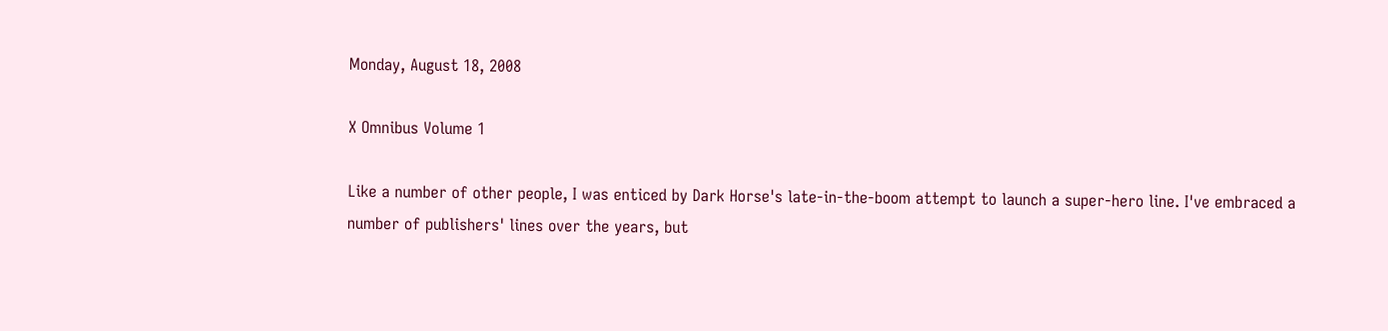Monday, August 18, 2008

X Omnibus Volume 1

Like a number of other people, I was enticed by Dark Horse's late-in-the-boom attempt to launch a super-hero line. I've embraced a number of publishers' lines over the years, but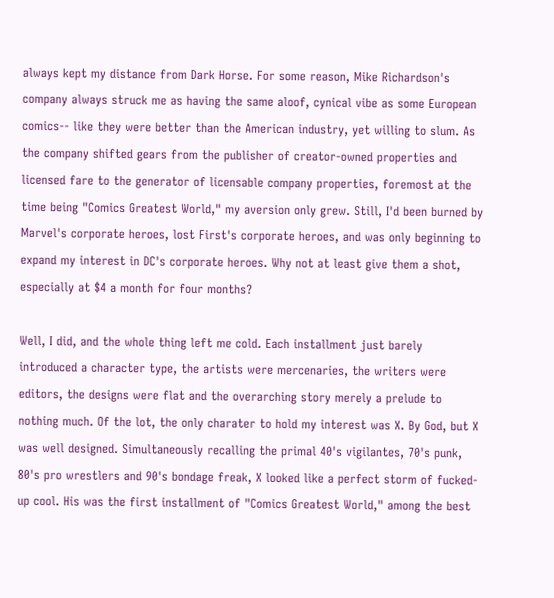always kept my distance from Dark Horse. For some reason, Mike Richardson's company always struck me as having the same aloof, cynical vibe as some European comics-- like they were better than the American industry, yet willing to slum. As the company shifted gears from the publisher of creator-owned properties and licensed fare to the generator of licensable company properties, foremost at the time being "Comics Greatest World," my aversion only grew. Still, I'd been burned by Marvel's corporate heroes, lost First's corporate heroes, and was only beginning to expand my interest in DC's corporate heroes. Why not at least give them a shot, especially at $4 a month for four months?

Well, I did, and the whole thing left me cold. Each installment just barely introduced a character type, the artists were mercenaries, the writers were editors, the designs were flat and the overarching story merely a prelude to nothing much. Of the lot, the only charater to hold my interest was X. By God, but X was well designed. Simultaneously recalling the primal 40's vigilantes, 70's punk, 80's pro wrestlers and 90's bondage freak, X looked like a perfect storm of fucked-up cool. His was the first installment of "Comics Greatest World," among the best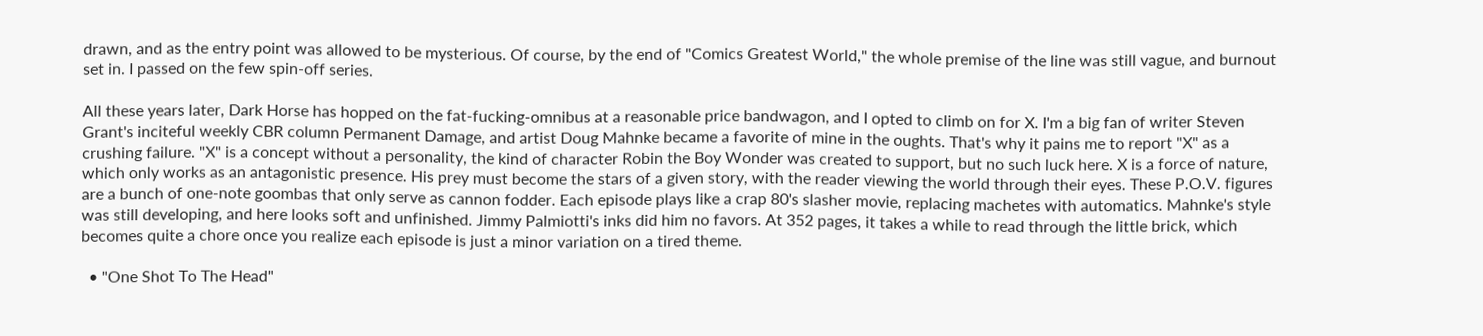drawn, and as the entry point was allowed to be mysterious. Of course, by the end of "Comics Greatest World," the whole premise of the line was still vague, and burnout set in. I passed on the few spin-off series.

All these years later, Dark Horse has hopped on the fat-fucking-omnibus at a reasonable price bandwagon, and I opted to climb on for X. I'm a big fan of writer Steven Grant's inciteful weekly CBR column Permanent Damage, and artist Doug Mahnke became a favorite of mine in the oughts. That's why it pains me to report "X" as a crushing failure. "X" is a concept without a personality, the kind of character Robin the Boy Wonder was created to support, but no such luck here. X is a force of nature, which only works as an antagonistic presence. His prey must become the stars of a given story, with the reader viewing the world through their eyes. These P.O.V. figures are a bunch of one-note goombas that only serve as cannon fodder. Each episode plays like a crap 80's slasher movie, replacing machetes with automatics. Mahnke's style was still developing, and here looks soft and unfinished. Jimmy Palmiotti's inks did him no favors. At 352 pages, it takes a while to read through the little brick, which becomes quite a chore once you realize each episode is just a minor variation on a tired theme.

  • "One Shot To The Head"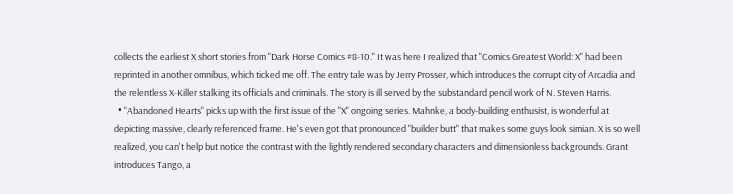collects the earliest X short stories from "Dark Horse Comics #8-10." It was here I realized that "Comics Greatest World: X" had been reprinted in another omnibus, which ticked me off. The entry tale was by Jerry Prosser, which introduces the corrupt city of Arcadia and the relentless X-Killer stalking its officials and criminals. The story is ill served by the substandard pencil work of N. Steven Harris.
  • "Abandoned Hearts" picks up with the first issue of the "X" ongoing series. Mahnke, a body-building enthusist, is wonderful at depicting massive, clearly referenced frame. He's even got that pronounced "builder butt" that makes some guys look simian. X is so well realized, you can't help but notice the contrast with the lightly rendered secondary characters and dimensionless backgrounds. Grant introduces Tango, a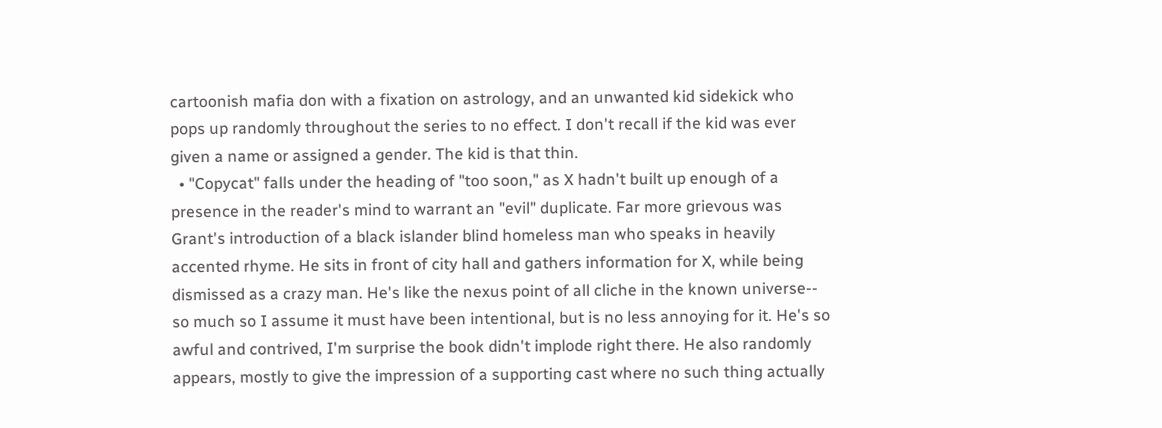cartoonish mafia don with a fixation on astrology, and an unwanted kid sidekick who pops up randomly throughout the series to no effect. I don't recall if the kid was ever given a name or assigned a gender. The kid is that thin.
  • "Copycat" falls under the heading of "too soon," as X hadn't built up enough of a presence in the reader's mind to warrant an "evil" duplicate. Far more grievous was Grant's introduction of a black islander blind homeless man who speaks in heavily accented rhyme. He sits in front of city hall and gathers information for X, while being dismissed as a crazy man. He's like the nexus point of all cliche in the known universe-- so much so I assume it must have been intentional, but is no less annoying for it. He's so awful and contrived, I'm surprise the book didn't implode right there. He also randomly appears, mostly to give the impression of a supporting cast where no such thing actually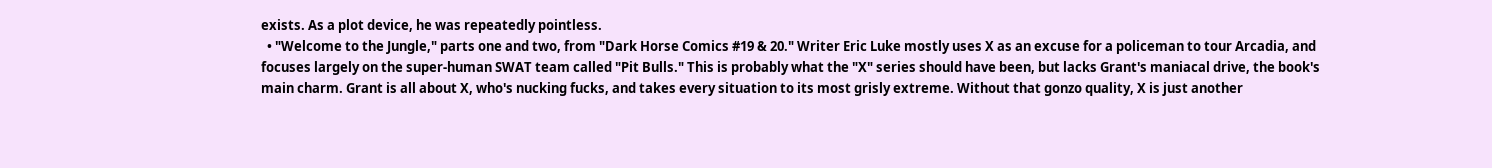exists. As a plot device, he was repeatedly pointless.
  • "Welcome to the Jungle," parts one and two, from "Dark Horse Comics #19 & 20." Writer Eric Luke mostly uses X as an excuse for a policeman to tour Arcadia, and focuses largely on the super-human SWAT team called "Pit Bulls." This is probably what the "X" series should have been, but lacks Grant's maniacal drive, the book's main charm. Grant is all about X, who's nucking fucks, and takes every situation to its most grisly extreme. Without that gonzo quality, X is just another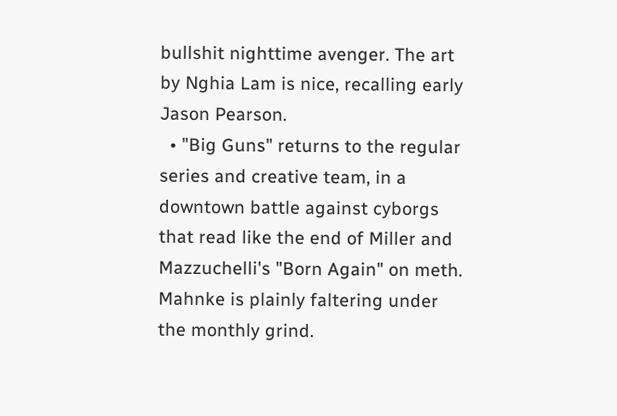bullshit nighttime avenger. The art by Nghia Lam is nice, recalling early Jason Pearson.
  • "Big Guns" returns to the regular series and creative team, in a downtown battle against cyborgs that read like the end of Miller and Mazzuchelli's "Born Again" on meth. Mahnke is plainly faltering under the monthly grind.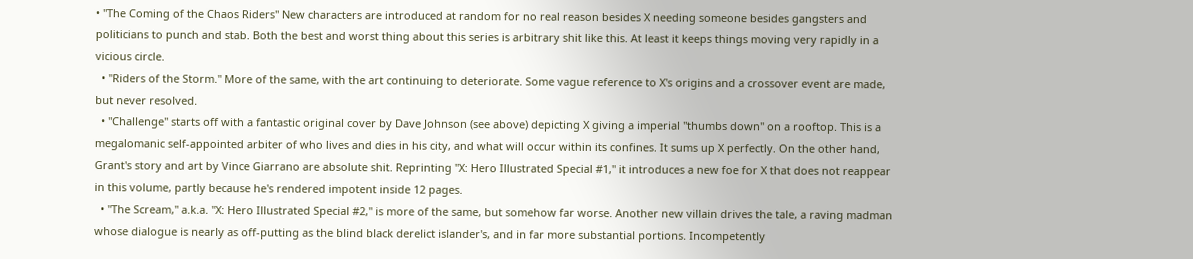• "The Coming of the Chaos Riders" New characters are introduced at random for no real reason besides X needing someone besides gangsters and politicians to punch and stab. Both the best and worst thing about this series is arbitrary shit like this. At least it keeps things moving very rapidly in a vicious circle.
  • "Riders of the Storm." More of the same, with the art continuing to deteriorate. Some vague reference to X's origins and a crossover event are made, but never resolved.
  • "Challenge" starts off with a fantastic original cover by Dave Johnson (see above) depicting X giving a imperial "thumbs down" on a rooftop. This is a megalomanic self-appointed arbiter of who lives and dies in his city, and what will occur within its confines. It sums up X perfectly. On the other hand, Grant's story and art by Vince Giarrano are absolute shit. Reprinting "X: Hero Illustrated Special #1," it introduces a new foe for X that does not reappear in this volume, partly because he's rendered impotent inside 12 pages.
  • "The Scream," a.k.a. "X: Hero Illustrated Special #2," is more of the same, but somehow far worse. Another new villain drives the tale, a raving madman whose dialogue is nearly as off-putting as the blind black derelict islander's, and in far more substantial portions. Incompetently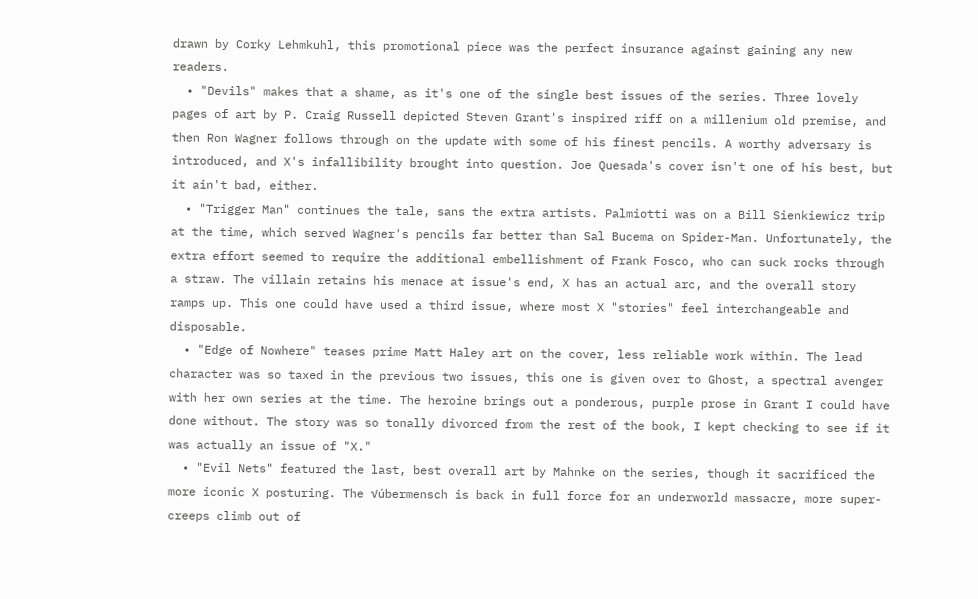drawn by Corky Lehmkuhl, this promotional piece was the perfect insurance against gaining any new readers.
  • "Devils" makes that a shame, as it's one of the single best issues of the series. Three lovely pages of art by P. Craig Russell depicted Steven Grant's inspired riff on a millenium old premise, and then Ron Wagner follows through on the update with some of his finest pencils. A worthy adversary is introduced, and X's infallibility brought into question. Joe Quesada's cover isn't one of his best, but it ain't bad, either.
  • "Trigger Man" continues the tale, sans the extra artists. Palmiotti was on a Bill Sienkiewicz trip at the time, which served Wagner's pencils far better than Sal Bucema on Spider-Man. Unfortunately, the extra effort seemed to require the additional embellishment of Frank Fosco, who can suck rocks through a straw. The villain retains his menace at issue's end, X has an actual arc, and the overall story ramps up. This one could have used a third issue, where most X "stories" feel interchangeable and disposable.
  • "Edge of Nowhere" teases prime Matt Haley art on the cover, less reliable work within. The lead character was so taxed in the previous two issues, this one is given over to Ghost, a spectral avenger with her own series at the time. The heroine brings out a ponderous, purple prose in Grant I could have done without. The story was so tonally divorced from the rest of the book, I kept checking to see if it was actually an issue of "X."
  • "Evil Nets" featured the last, best overall art by Mahnke on the series, though it sacrificed the more iconic X posturing. The √úbermensch is back in full force for an underworld massacre, more super-creeps climb out of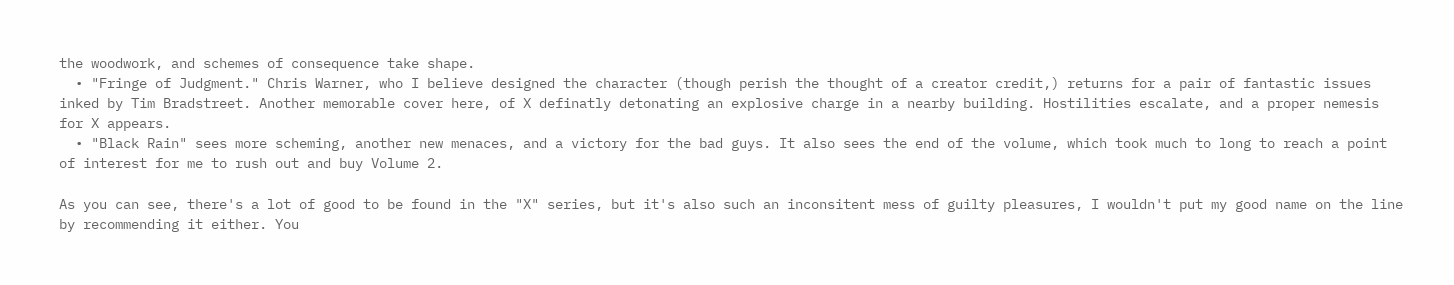the woodwork, and schemes of consequence take shape.
  • "Fringe of Judgment." Chris Warner, who I believe designed the character (though perish the thought of a creator credit,) returns for a pair of fantastic issues inked by Tim Bradstreet. Another memorable cover here, of X definatly detonating an explosive charge in a nearby building. Hostilities escalate, and a proper nemesis for X appears.
  • "Black Rain" sees more scheming, another new menaces, and a victory for the bad guys. It also sees the end of the volume, which took much to long to reach a point of interest for me to rush out and buy Volume 2.

As you can see, there's a lot of good to be found in the "X" series, but it's also such an inconsitent mess of guilty pleasures, I wouldn't put my good name on the line by recommending it either. You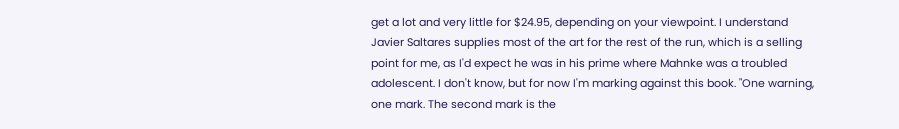get a lot and very little for $24.95, depending on your viewpoint. I understand Javier Saltares supplies most of the art for the rest of the run, which is a selling point for me, as I'd expect he was in his prime where Mahnke was a troubled adolescent. I don't know, but for now I'm marking against this book. "One warning, one mark. The second mark is the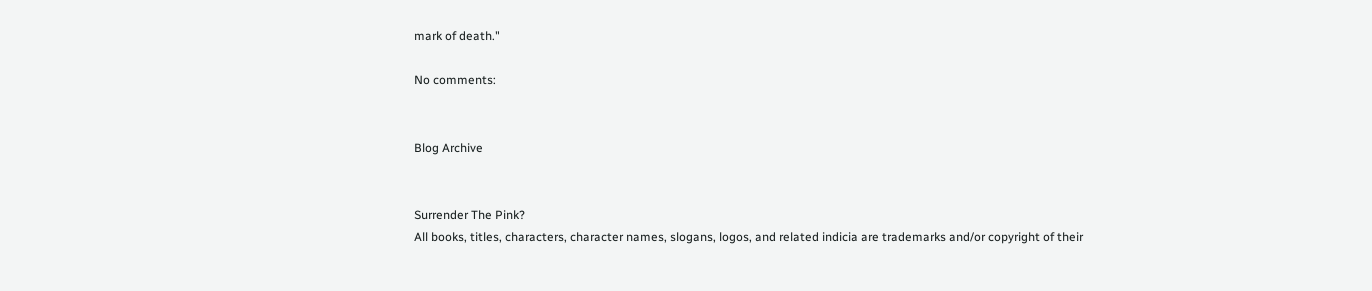mark of death."

No comments:


Blog Archive


Surrender The Pink?
All books, titles, characters, character names, slogans, logos, and related indicia are trademarks and/or copyright of their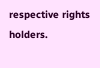respective rights holders.